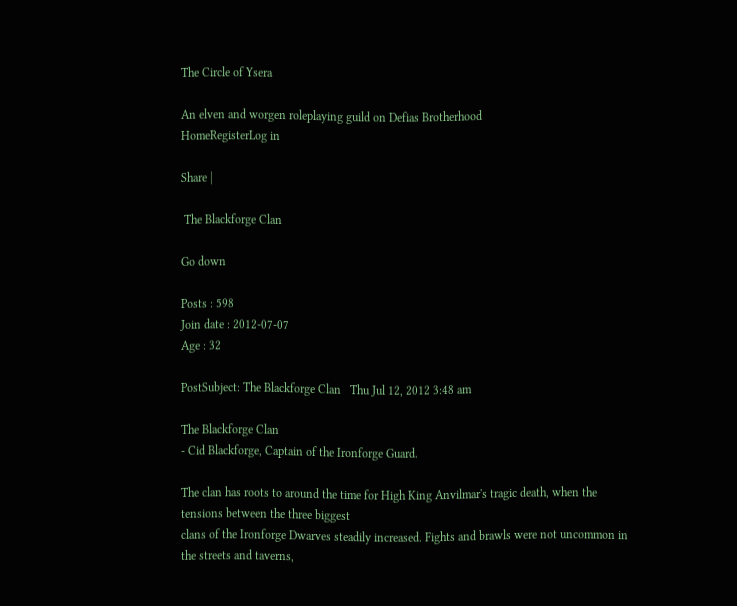The Circle of Ysera

An elven and worgen roleplaying guild on Defias Brotherhood
HomeRegisterLog in

Share |

 The Blackforge Clan

Go down

Posts : 598
Join date : 2012-07-07
Age : 32

PostSubject: The Blackforge Clan   Thu Jul 12, 2012 3:48 am

The Blackforge Clan
- Cid Blackforge, Captain of the Ironforge Guard.

The clan has roots to around the time for High King Anvilmar's tragic death, when the tensions between the three biggest
clans of the Ironforge Dwarves steadily increased. Fights and brawls were not uncommon in the streets and taverns,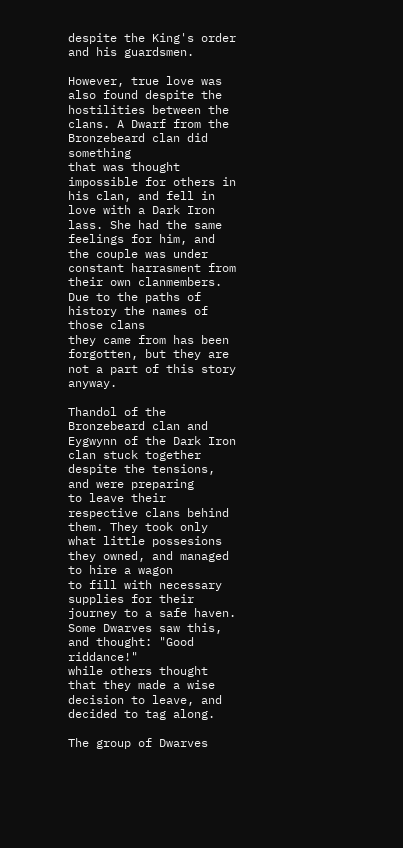despite the King's order and his guardsmen.

However, true love was also found despite the hostilities between the clans. A Dwarf from the Bronzebeard clan did something
that was thought impossible for others in his clan, and fell in love with a Dark Iron lass. She had the same feelings for him, and
the couple was under constant harrasment from their own clanmembers. Due to the paths of history the names of those clans
they came from has been forgotten, but they are not a part of this story anyway.

Thandol of the Bronzebeard clan and Eygwynn of the Dark Iron clan stuck together despite the tensions, and were preparing
to leave their respective clans behind them. They took only what little possesions they owned, and managed to hire a wagon
to fill with necessary supplies for their journey to a safe haven. Some Dwarves saw this, and thought: "Good riddance!"
while others thought that they made a wise decision to leave, and decided to tag along.

The group of Dwarves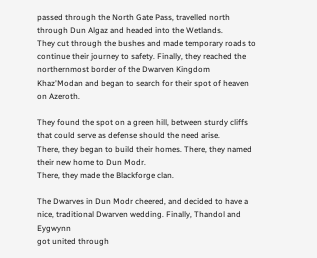passed through the North Gate Pass, travelled north through Dun Algaz and headed into the Wetlands.
They cut through the bushes and made temporary roads to continue their journey to safety. Finally, they reached the
northernmost border of the Dwarven Kingdom Khaz'Modan and began to search for their spot of heaven on Azeroth.

They found the spot on a green hill, between sturdy cliffs that could serve as defense should the need arise.
There, they began to build their homes. There, they named their new home to Dun Modr.
There, they made the Blackforge clan.

The Dwarves in Dun Modr cheered, and decided to have a nice, traditional Dwarven wedding. Finally, Thandol and Eygwynn
got united through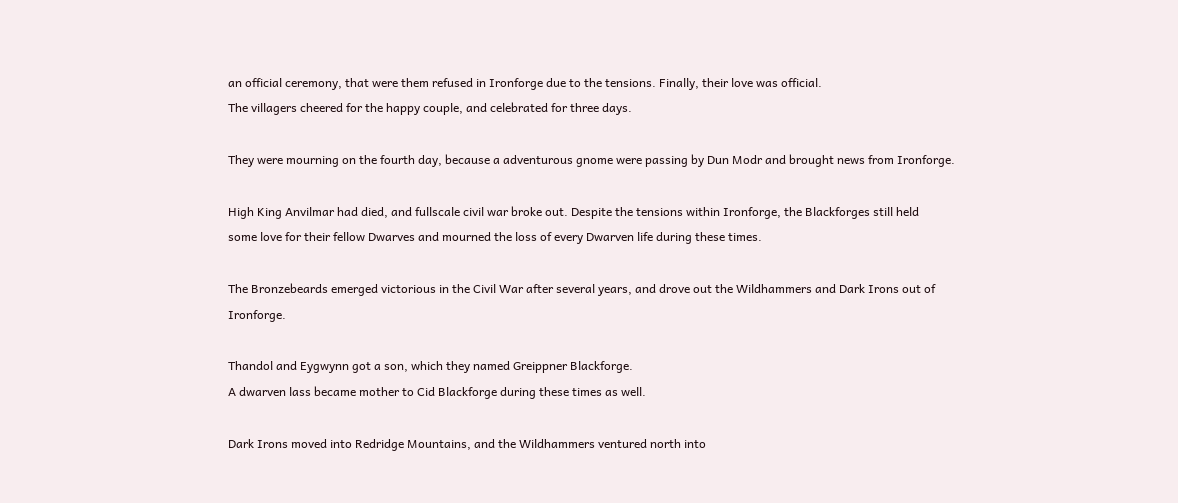an official ceremony, that were them refused in Ironforge due to the tensions. Finally, their love was official.
The villagers cheered for the happy couple, and celebrated for three days.

They were mourning on the fourth day, because a adventurous gnome were passing by Dun Modr and brought news from Ironforge.

High King Anvilmar had died, and fullscale civil war broke out. Despite the tensions within Ironforge, the Blackforges still held
some love for their fellow Dwarves and mourned the loss of every Dwarven life during these times.

The Bronzebeards emerged victorious in the Civil War after several years, and drove out the Wildhammers and Dark Irons out of Ironforge.

Thandol and Eygwynn got a son, which they named Greippner Blackforge.
A dwarven lass became mother to Cid Blackforge during these times as well.

Dark Irons moved into Redridge Mountains, and the Wildhammers ventured north into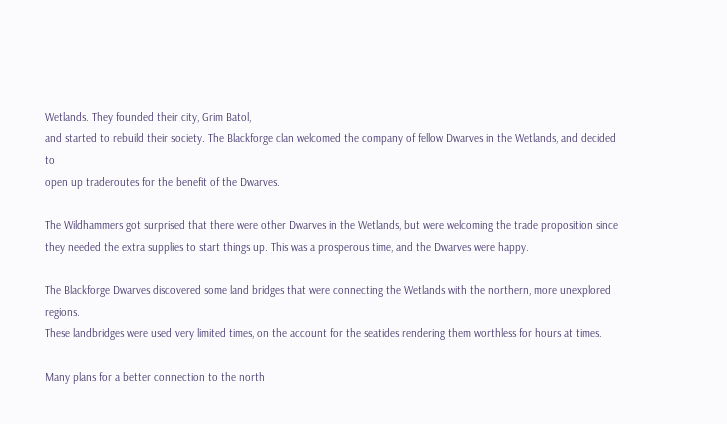Wetlands. They founded their city, Grim Batol,
and started to rebuild their society. The Blackforge clan welcomed the company of fellow Dwarves in the Wetlands, and decided to
open up traderoutes for the benefit of the Dwarves.

The Wildhammers got surprised that there were other Dwarves in the Wetlands, but were welcoming the trade proposition since
they needed the extra supplies to start things up. This was a prosperous time, and the Dwarves were happy.

The Blackforge Dwarves discovered some land bridges that were connecting the Wetlands with the northern, more unexplored regions.
These landbridges were used very limited times, on the account for the seatides rendering them worthless for hours at times.

Many plans for a better connection to the north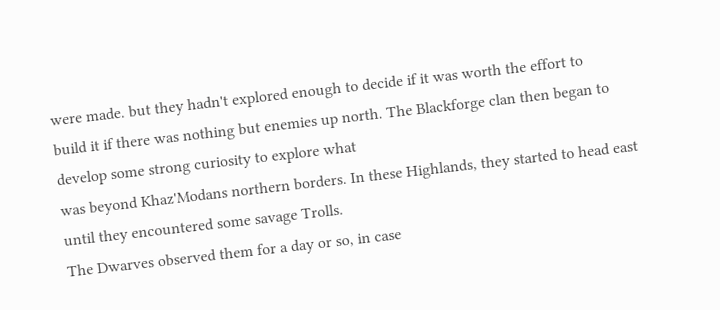were made. but they hadn't explored enough to decide if it was worth the effort to
build it if there was nothing but enemies up north. The Blackforge clan then began to develop some strong curiosity to explore what
was beyond Khaz'Modans northern borders. In these Highlands, they started to head east until they encountered some savage Trolls.
The Dwarves observed them for a day or so, in case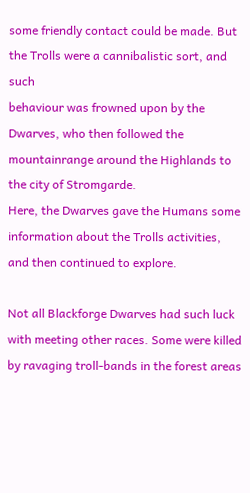some friendly contact could be made. But the Trolls were a cannibalistic sort, and such
behaviour was frowned upon by the Dwarves, who then followed the mountainrange around the Highlands to the city of Stromgarde.
Here, the Dwarves gave the Humans some information about the Trolls activities, and then continued to explore.

Not all Blackforge Dwarves had such luck with meeting other races. Some were killed by ravaging troll-bands in the forest areas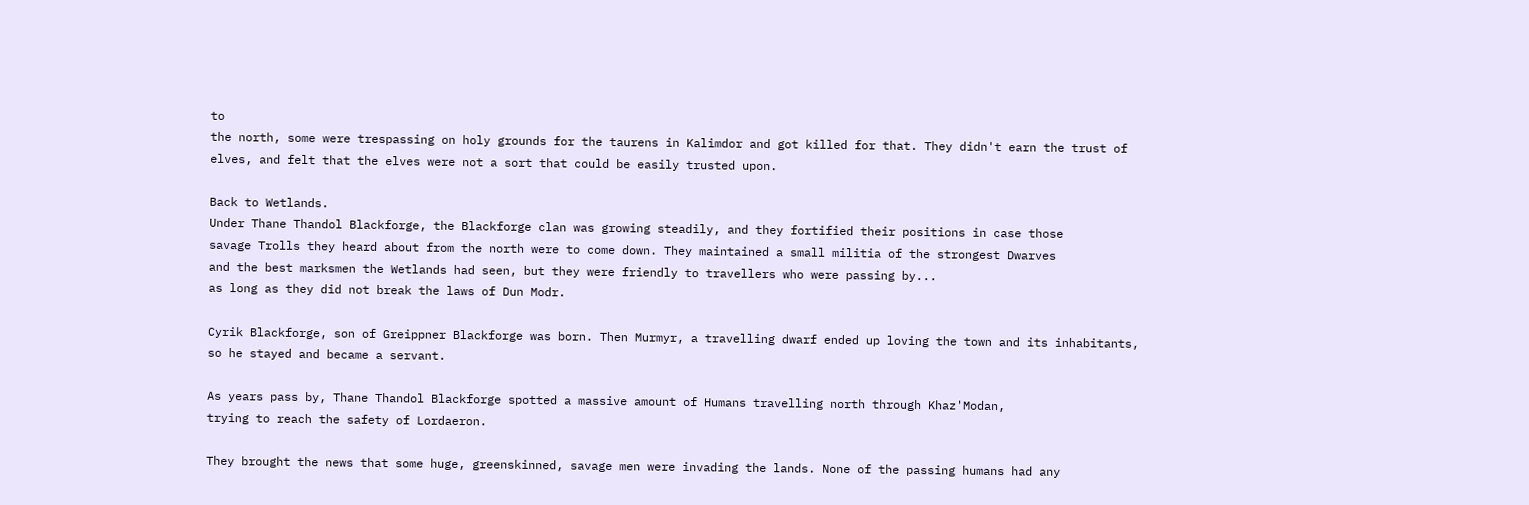to
the north, some were trespassing on holy grounds for the taurens in Kalimdor and got killed for that. They didn't earn the trust of
elves, and felt that the elves were not a sort that could be easily trusted upon.

Back to Wetlands.
Under Thane Thandol Blackforge, the Blackforge clan was growing steadily, and they fortified their positions in case those
savage Trolls they heard about from the north were to come down. They maintained a small militia of the strongest Dwarves
and the best marksmen the Wetlands had seen, but they were friendly to travellers who were passing by...
as long as they did not break the laws of Dun Modr.

Cyrik Blackforge, son of Greippner Blackforge was born. Then Murmyr, a travelling dwarf ended up loving the town and its inhabitants,
so he stayed and became a servant.

As years pass by, Thane Thandol Blackforge spotted a massive amount of Humans travelling north through Khaz'Modan,
trying to reach the safety of Lordaeron.

They brought the news that some huge, greenskinned, savage men were invading the lands. None of the passing humans had any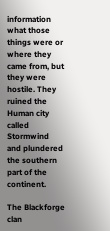information what those things were or where they came from, but they were hostile. They ruined the Human city called Stormwind
and plundered the southern part of the continent.

The Blackforge clan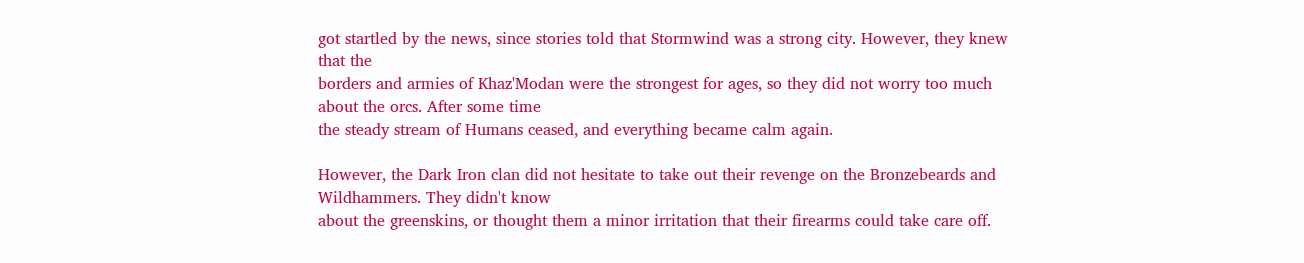got startled by the news, since stories told that Stormwind was a strong city. However, they knew that the
borders and armies of Khaz'Modan were the strongest for ages, so they did not worry too much about the orcs. After some time
the steady stream of Humans ceased, and everything became calm again.

However, the Dark Iron clan did not hesitate to take out their revenge on the Bronzebeards and Wildhammers. They didn't know
about the greenskins, or thought them a minor irritation that their firearms could take care off.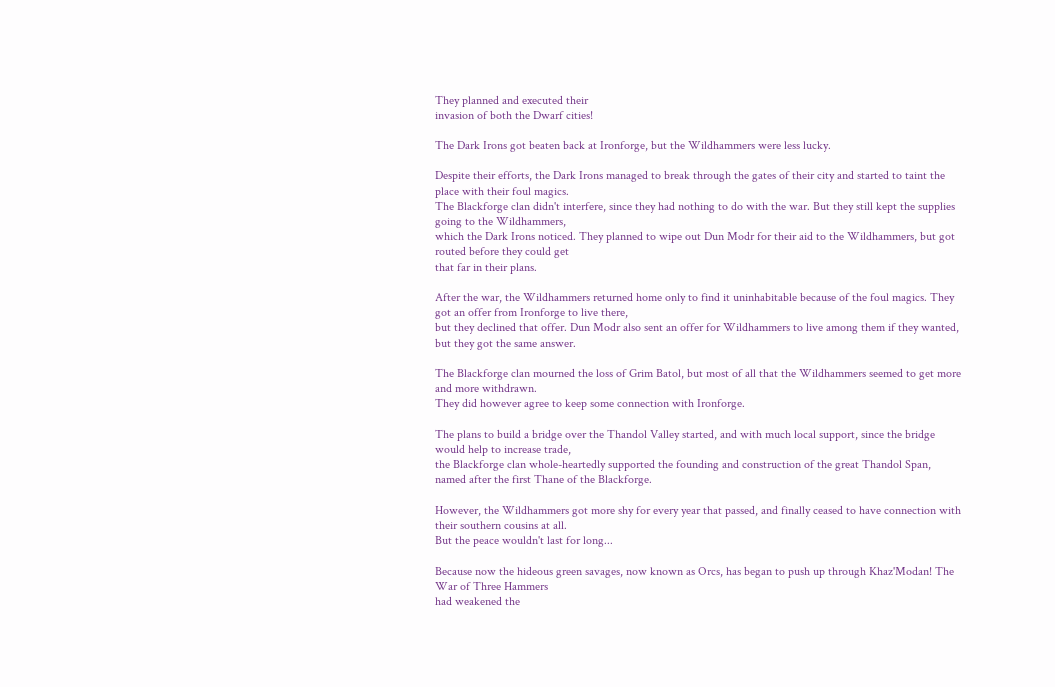They planned and executed their
invasion of both the Dwarf cities!

The Dark Irons got beaten back at Ironforge, but the Wildhammers were less lucky.

Despite their efforts, the Dark Irons managed to break through the gates of their city and started to taint the place with their foul magics.
The Blackforge clan didn't interfere, since they had nothing to do with the war. But they still kept the supplies going to the Wildhammers,
which the Dark Irons noticed. They planned to wipe out Dun Modr for their aid to the Wildhammers, but got routed before they could get
that far in their plans.

After the war, the Wildhammers returned home only to find it uninhabitable because of the foul magics. They got an offer from Ironforge to live there,
but they declined that offer. Dun Modr also sent an offer for Wildhammers to live among them if they wanted, but they got the same answer.

The Blackforge clan mourned the loss of Grim Batol, but most of all that the Wildhammers seemed to get more and more withdrawn.
They did however agree to keep some connection with Ironforge.

The plans to build a bridge over the Thandol Valley started, and with much local support, since the bridge would help to increase trade,
the Blackforge clan whole-heartedly supported the founding and construction of the great Thandol Span, named after the first Thane of the Blackforge.

However, the Wildhammers got more shy for every year that passed, and finally ceased to have connection with their southern cousins at all.
But the peace wouldn't last for long...

Because now the hideous green savages, now known as Orcs, has began to push up through Khaz'Modan! The War of Three Hammers
had weakened the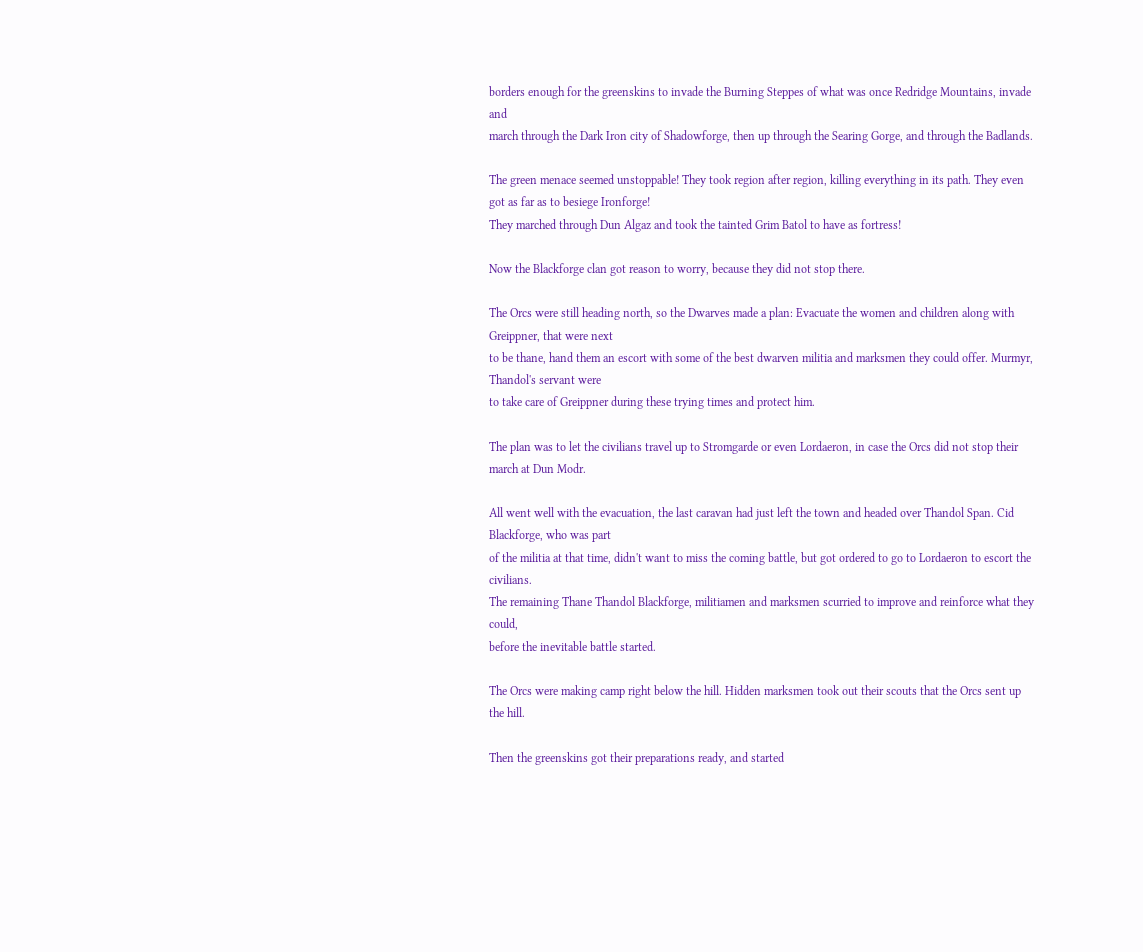borders enough for the greenskins to invade the Burning Steppes of what was once Redridge Mountains, invade and
march through the Dark Iron city of Shadowforge, then up through the Searing Gorge, and through the Badlands.

The green menace seemed unstoppable! They took region after region, killing everything in its path. They even got as far as to besiege Ironforge!
They marched through Dun Algaz and took the tainted Grim Batol to have as fortress!

Now the Blackforge clan got reason to worry, because they did not stop there.

The Orcs were still heading north, so the Dwarves made a plan: Evacuate the women and children along with Greippner, that were next
to be thane, hand them an escort with some of the best dwarven militia and marksmen they could offer. Murmyr, Thandol's servant were
to take care of Greippner during these trying times and protect him.

The plan was to let the civilians travel up to Stromgarde or even Lordaeron, in case the Orcs did not stop their march at Dun Modr.

All went well with the evacuation, the last caravan had just left the town and headed over Thandol Span. Cid Blackforge, who was part
of the militia at that time, didn't want to miss the coming battle, but got ordered to go to Lordaeron to escort the civilians.
The remaining Thane Thandol Blackforge, militiamen and marksmen scurried to improve and reinforce what they could,
before the inevitable battle started.

The Orcs were making camp right below the hill. Hidden marksmen took out their scouts that the Orcs sent up the hill.

Then the greenskins got their preparations ready, and started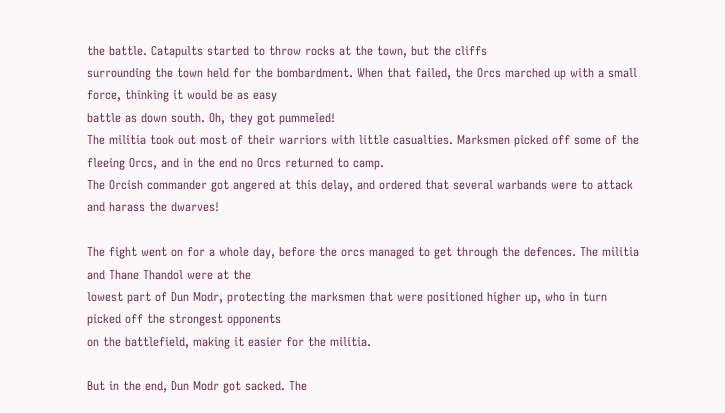the battle. Catapults started to throw rocks at the town, but the cliffs
surrounding the town held for the bombardment. When that failed, the Orcs marched up with a small force, thinking it would be as easy
battle as down south. Oh, they got pummeled!
The militia took out most of their warriors with little casualties. Marksmen picked off some of the fleeing Orcs, and in the end no Orcs returned to camp.
The Orcish commander got angered at this delay, and ordered that several warbands were to attack and harass the dwarves!

The fight went on for a whole day, before the orcs managed to get through the defences. The militia and Thane Thandol were at the
lowest part of Dun Modr, protecting the marksmen that were positioned higher up, who in turn picked off the strongest opponents
on the battlefield, making it easier for the militia.

But in the end, Dun Modr got sacked. The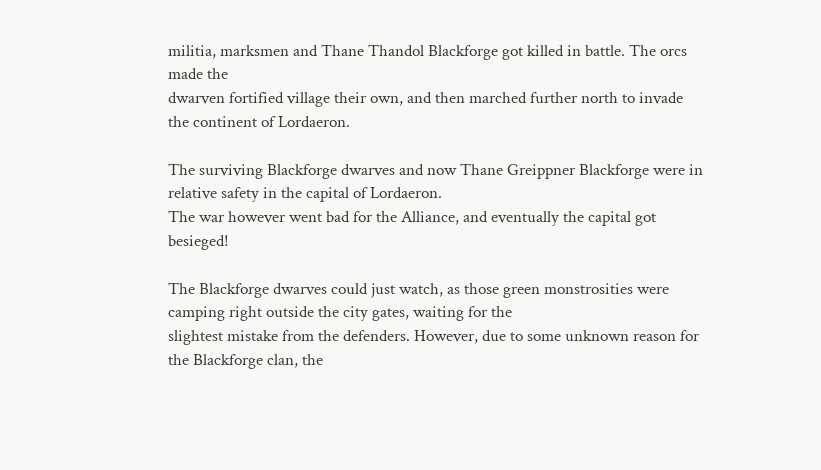militia, marksmen and Thane Thandol Blackforge got killed in battle. The orcs made the
dwarven fortified village their own, and then marched further north to invade the continent of Lordaeron.

The surviving Blackforge dwarves and now Thane Greippner Blackforge were in relative safety in the capital of Lordaeron.
The war however went bad for the Alliance, and eventually the capital got besieged!

The Blackforge dwarves could just watch, as those green monstrosities were camping right outside the city gates, waiting for the
slightest mistake from the defenders. However, due to some unknown reason for the Blackforge clan, the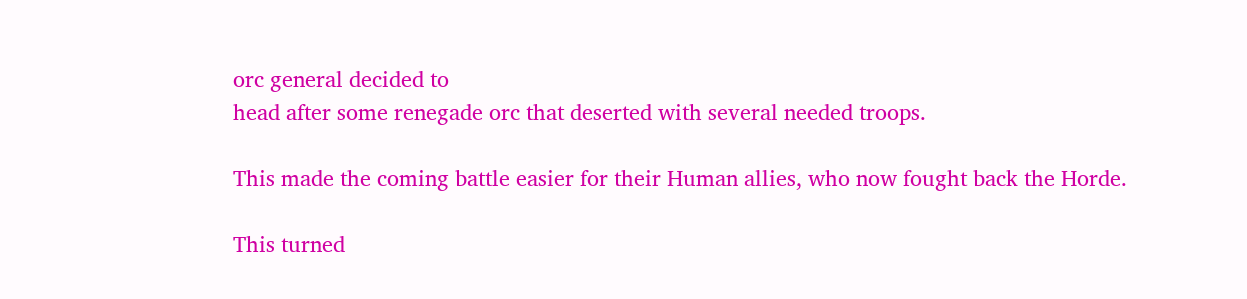orc general decided to
head after some renegade orc that deserted with several needed troops.

This made the coming battle easier for their Human allies, who now fought back the Horde.

This turned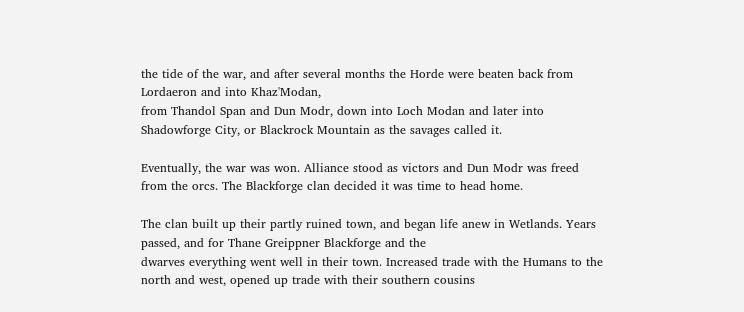the tide of the war, and after several months the Horde were beaten back from Lordaeron and into Khaz'Modan,
from Thandol Span and Dun Modr, down into Loch Modan and later into Shadowforge City, or Blackrock Mountain as the savages called it.

Eventually, the war was won. Alliance stood as victors and Dun Modr was freed from the orcs. The Blackforge clan decided it was time to head home.

The clan built up their partly ruined town, and began life anew in Wetlands. Years passed, and for Thane Greippner Blackforge and the
dwarves everything went well in their town. Increased trade with the Humans to the north and west, opened up trade with their southern cousins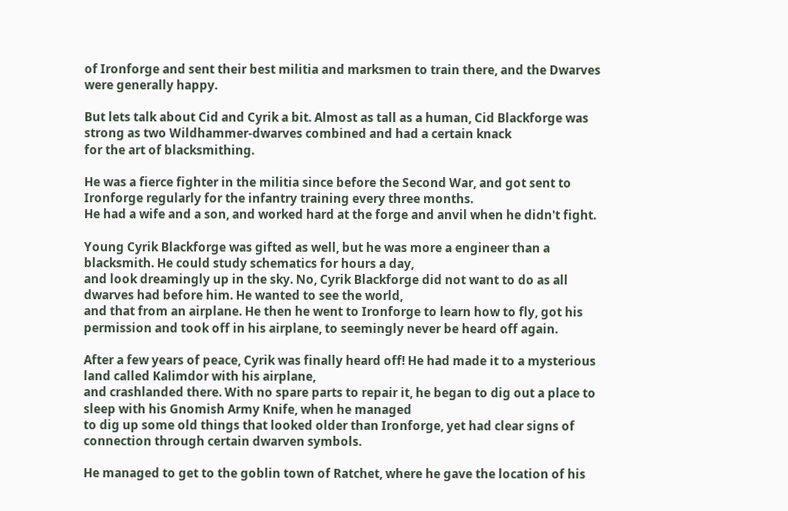of Ironforge and sent their best militia and marksmen to train there, and the Dwarves were generally happy.

But lets talk about Cid and Cyrik a bit. Almost as tall as a human, Cid Blackforge was strong as two Wildhammer-dwarves combined and had a certain knack
for the art of blacksmithing.

He was a fierce fighter in the militia since before the Second War, and got sent to Ironforge regularly for the infantry training every three months.
He had a wife and a son, and worked hard at the forge and anvil when he didn't fight.

Young Cyrik Blackforge was gifted as well, but he was more a engineer than a blacksmith. He could study schematics for hours a day,
and look dreamingly up in the sky. No, Cyrik Blackforge did not want to do as all dwarves had before him. He wanted to see the world,
and that from an airplane. He then he went to Ironforge to learn how to fly, got his permission and took off in his airplane, to seemingly never be heard off again.

After a few years of peace, Cyrik was finally heard off! He had made it to a mysterious land called Kalimdor with his airplane,
and crashlanded there. With no spare parts to repair it, he began to dig out a place to sleep with his Gnomish Army Knife, when he managed
to dig up some old things that looked older than Ironforge, yet had clear signs of connection through certain dwarven symbols.

He managed to get to the goblin town of Ratchet, where he gave the location of his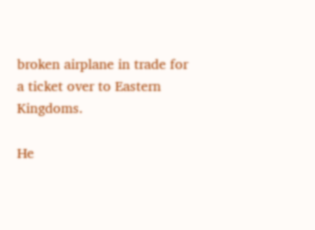broken airplane in trade for a ticket over to Eastern Kingdoms.

He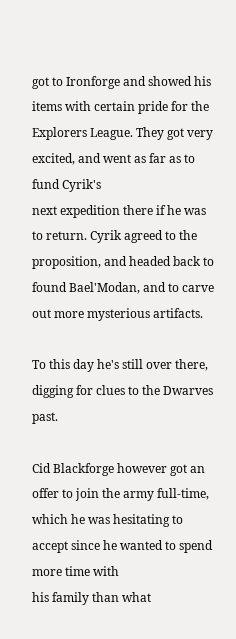got to Ironforge and showed his items with certain pride for the Explorers League. They got very excited, and went as far as to fund Cyrik's
next expedition there if he was to return. Cyrik agreed to the proposition, and headed back to found Bael'Modan, and to carve out more mysterious artifacts.

To this day he's still over there, digging for clues to the Dwarves past.

Cid Blackforge however got an offer to join the army full-time, which he was hesitating to accept since he wanted to spend more time with
his family than what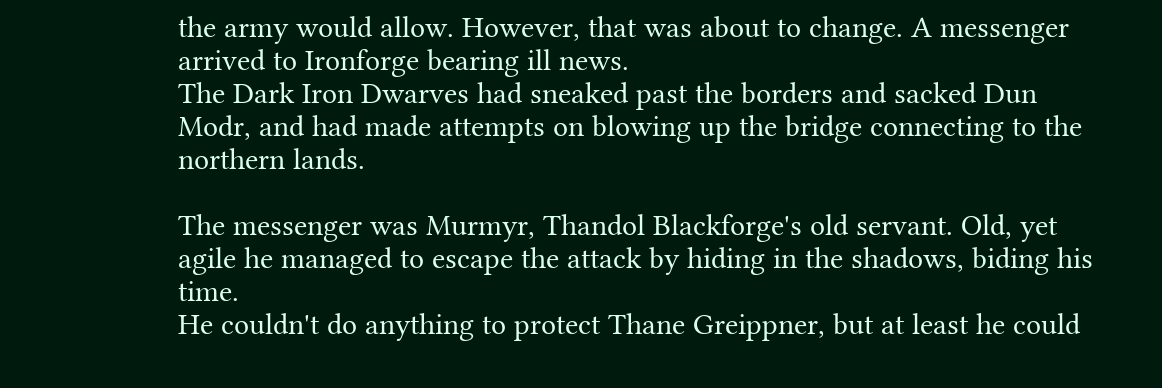the army would allow. However, that was about to change. A messenger arrived to Ironforge bearing ill news.
The Dark Iron Dwarves had sneaked past the borders and sacked Dun Modr, and had made attempts on blowing up the bridge connecting to the northern lands.

The messenger was Murmyr, Thandol Blackforge's old servant. Old, yet agile he managed to escape the attack by hiding in the shadows, biding his time.
He couldn't do anything to protect Thane Greippner, but at least he could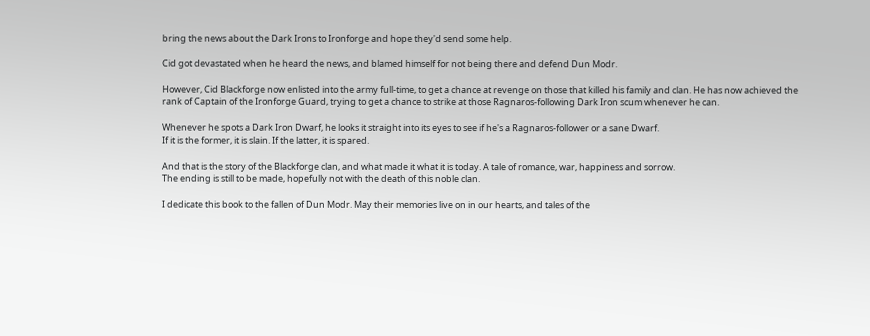bring the news about the Dark Irons to Ironforge and hope they'd send some help.

Cid got devastated when he heard the news, and blamed himself for not being there and defend Dun Modr.

However, Cid Blackforge now enlisted into the army full-time, to get a chance at revenge on those that killed his family and clan. He has now achieved the
rank of Captain of the Ironforge Guard, trying to get a chance to strike at those Ragnaros-following Dark Iron scum whenever he can.

Whenever he spots a Dark Iron Dwarf, he looks it straight into its eyes to see if he's a Ragnaros-follower or a sane Dwarf.
If it is the former, it is slain. If the latter, it is spared.

And that is the story of the Blackforge clan, and what made it what it is today. A tale of romance, war, happiness and sorrow.
The ending is still to be made, hopefully not with the death of this noble clan.

I dedicate this book to the fallen of Dun Modr. May their memories live on in our hearts, and tales of the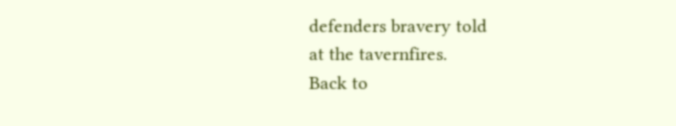defenders bravery told
at the tavernfires.
Back to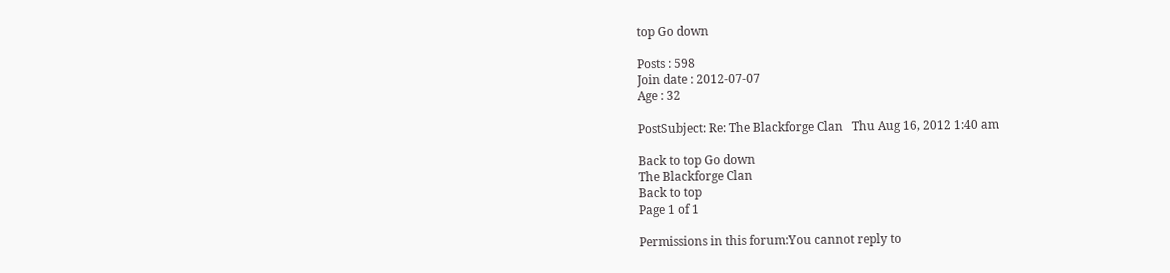top Go down

Posts : 598
Join date : 2012-07-07
Age : 32

PostSubject: Re: The Blackforge Clan   Thu Aug 16, 2012 1:40 am

Back to top Go down
The Blackforge Clan
Back to top
Page 1 of 1

Permissions in this forum:You cannot reply to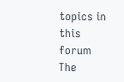topics in this forum
The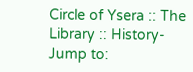Circle of Ysera :: The Library :: History-
Jump to: